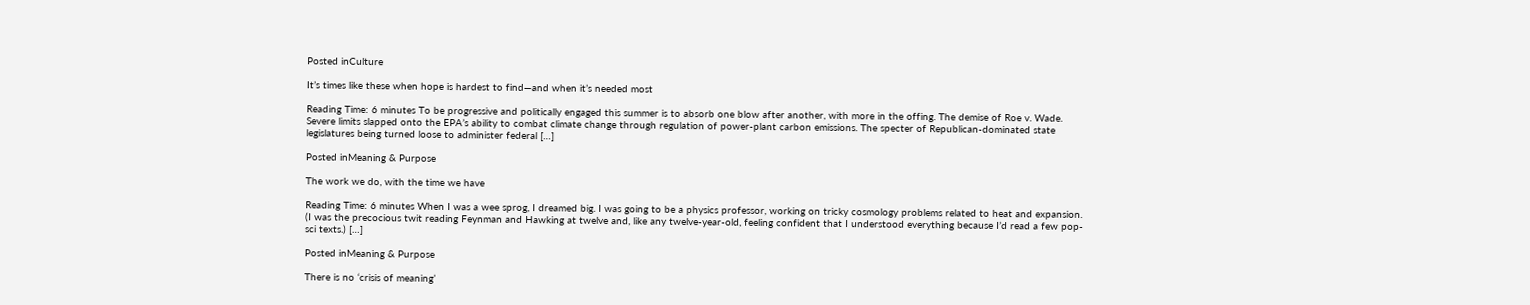Posted inCulture

It’s times like these when hope is hardest to find—and when it’s needed most

Reading Time: 6 minutes To be progressive and politically engaged this summer is to absorb one blow after another, with more in the offing. The demise of Roe v. Wade. Severe limits slapped onto the EPA’s ability to combat climate change through regulation of power-plant carbon emissions. The specter of Republican-dominated state legislatures being turned loose to administer federal […]

Posted inMeaning & Purpose

The work we do, with the time we have

Reading Time: 6 minutes When I was a wee sprog, I dreamed big. I was going to be a physics professor, working on tricky cosmology problems related to heat and expansion. (I was the precocious twit reading Feynman and Hawking at twelve and, like any twelve-year-old, feeling confident that I understood everything because I’d read a few pop-sci texts.) […]

Posted inMeaning & Purpose

There is no ‘crisis of meaning’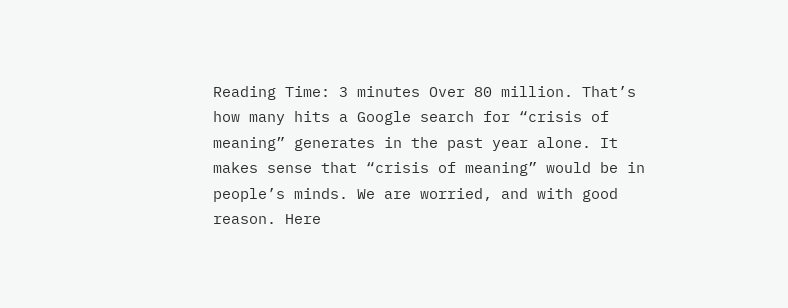Reading Time: 3 minutes Over 80 million. That’s how many hits a Google search for “crisis of meaning” generates in the past year alone. It makes sense that “crisis of meaning” would be in people’s minds. We are worried, and with good reason. Here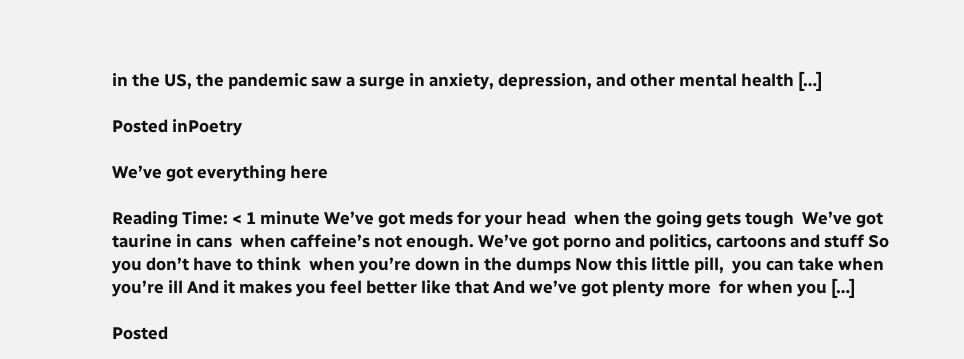in the US, the pandemic saw a surge in anxiety, depression, and other mental health […]

Posted inPoetry

We’ve got everything here

Reading Time: < 1 minute We’ve got meds for your head  when the going gets tough  We’ve got taurine in cans  when caffeine’s not enough. We’ve got porno and politics, cartoons and stuff So you don’t have to think  when you’re down in the dumps Now this little pill,  you can take when you’re ill And it makes you feel better like that And we’ve got plenty more  for when you […]

Posted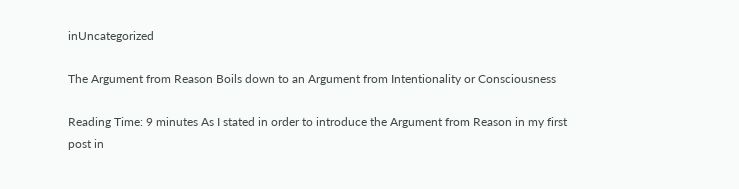inUncategorized

The Argument from Reason Boils down to an Argument from Intentionality or Consciousness

Reading Time: 9 minutes As I stated in order to introduce the Argument from Reason in my first post in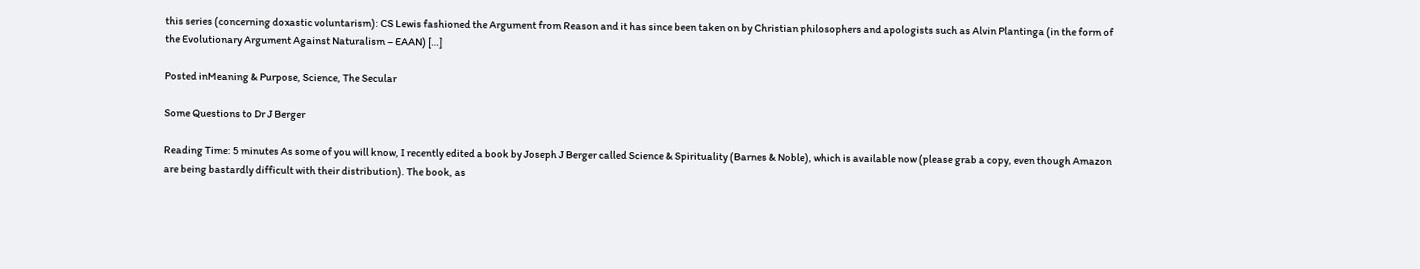this series (concerning doxastic voluntarism): CS Lewis fashioned the Argument from Reason and it has since been taken on by Christian philosophers and apologists such as Alvin Plantinga (in the form of the Evolutionary Argument Against Naturalism – EAAN) […]

Posted inMeaning & Purpose, Science, The Secular

Some Questions to Dr J Berger

Reading Time: 5 minutes As some of you will know, I recently edited a book by Joseph J Berger called Science & Spirituality (Barnes & Noble), which is available now (please grab a copy, even though Amazon are being bastardly difficult with their distribution). The book, as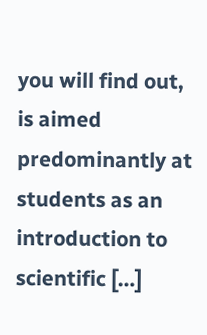you will find out, is aimed predominantly at students as an introduction to scientific […]